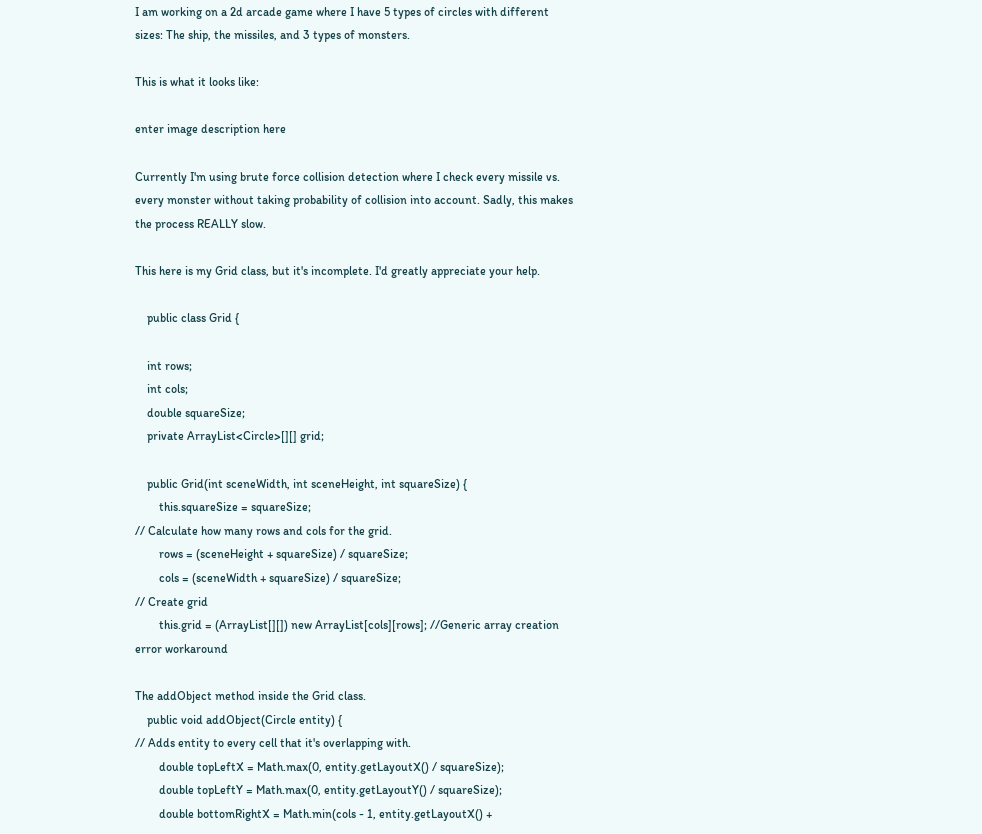I am working on a 2d arcade game where I have 5 types of circles with different sizes: The ship, the missiles, and 3 types of monsters.

This is what it looks like:

enter image description here

Currently I'm using brute force collision detection where I check every missile vs. every monster without taking probability of collision into account. Sadly, this makes the process REALLY slow.

This here is my Grid class, but it's incomplete. I'd greatly appreciate your help.

    public class Grid {

    int rows;
    int cols;
    double squareSize;
    private ArrayList<Circle>[][] grid;

    public Grid(int sceneWidth, int sceneHeight, int squareSize) {
        this.squareSize = squareSize;
// Calculate how many rows and cols for the grid.
        rows = (sceneHeight + squareSize) / squareSize;
        cols = (sceneWidth + squareSize) / squareSize;
// Create grid
        this.grid = (ArrayList[][]) new ArrayList[cols][rows]; //Generic array creation error workaround

The addObject method inside the Grid class.
    public void addObject(Circle entity) {
// Adds entity to every cell that it's overlapping with.
        double topLeftX = Math.max(0, entity.getLayoutX() / squareSize);
        double topLeftY = Math.max(0, entity.getLayoutY() / squareSize);
        double bottomRightX = Math.min(cols - 1, entity.getLayoutX() +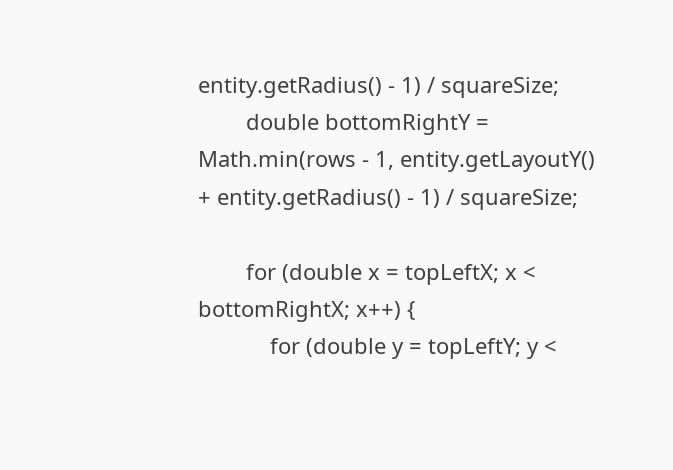entity.getRadius() - 1) / squareSize;
        double bottomRightY = Math.min(rows - 1, entity.getLayoutY() + entity.getRadius() - 1) / squareSize;

        for (double x = topLeftX; x < bottomRightX; x++) {
            for (double y = topLeftY; y <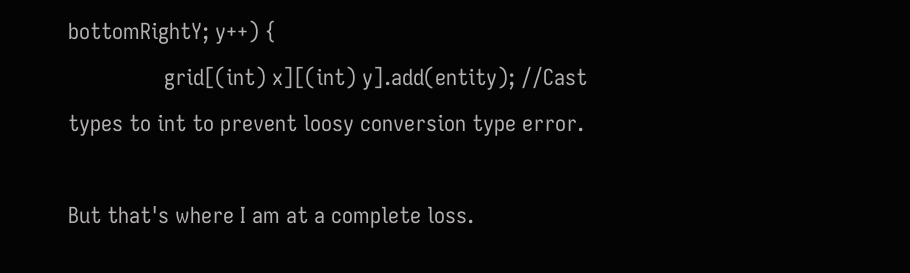bottomRightY; y++) {
                grid[(int) x][(int) y].add(entity); //Cast types to int to prevent loosy conversion type error.

But that's where I am at a complete loss.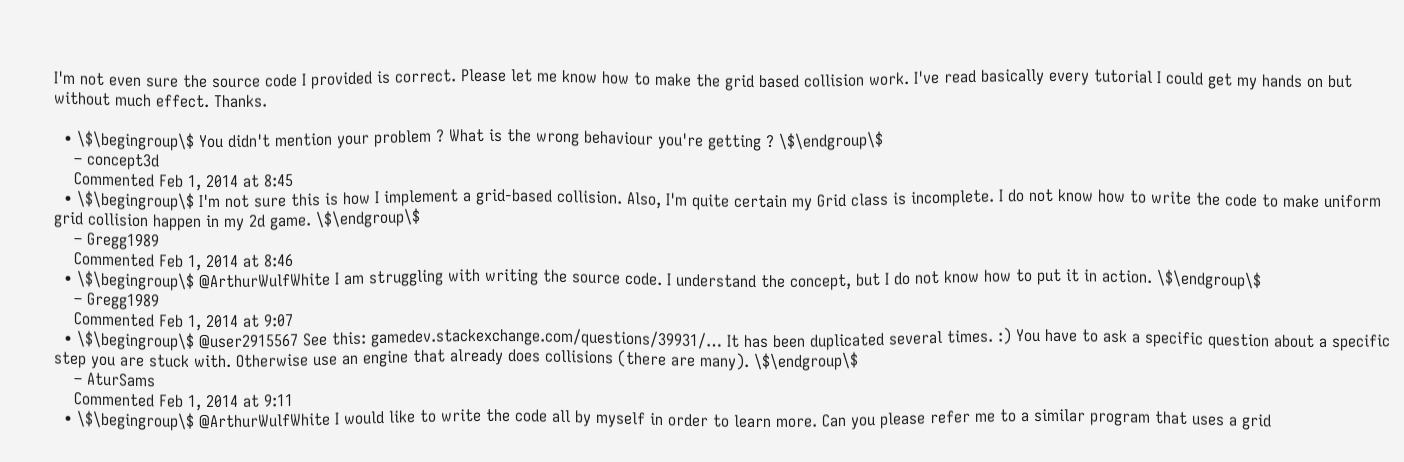I'm not even sure the source code I provided is correct. Please let me know how to make the grid based collision work. I've read basically every tutorial I could get my hands on but without much effect. Thanks.

  • \$\begingroup\$ You didn't mention your problem ? What is the wrong behaviour you're getting ? \$\endgroup\$
    – concept3d
    Commented Feb 1, 2014 at 8:45
  • \$\begingroup\$ I'm not sure this is how I implement a grid-based collision. Also, I'm quite certain my Grid class is incomplete. I do not know how to write the code to make uniform grid collision happen in my 2d game. \$\endgroup\$
    – Gregg1989
    Commented Feb 1, 2014 at 8:46
  • \$\begingroup\$ @ArthurWulfWhite I am struggling with writing the source code. I understand the concept, but I do not know how to put it in action. \$\endgroup\$
    – Gregg1989
    Commented Feb 1, 2014 at 9:07
  • \$\begingroup\$ @user2915567 See this: gamedev.stackexchange.com/questions/39931/… It has been duplicated several times. :) You have to ask a specific question about a specific step you are stuck with. Otherwise use an engine that already does collisions (there are many). \$\endgroup\$
    – AturSams
    Commented Feb 1, 2014 at 9:11
  • \$\begingroup\$ @ArthurWulfWhite I would like to write the code all by myself in order to learn more. Can you please refer me to a similar program that uses a grid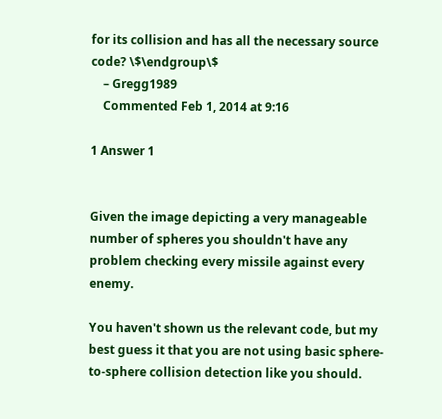for its collision and has all the necessary source code? \$\endgroup\$
    – Gregg1989
    Commented Feb 1, 2014 at 9:16

1 Answer 1


Given the image depicting a very manageable number of spheres you shouldn't have any problem checking every missile against every enemy.

You haven't shown us the relevant code, but my best guess it that you are not using basic sphere-to-sphere collision detection like you should.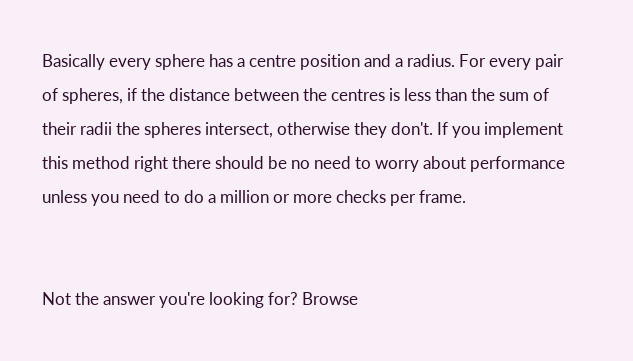Basically every sphere has a centre position and a radius. For every pair of spheres, if the distance between the centres is less than the sum of their radii the spheres intersect, otherwise they don't. If you implement this method right there should be no need to worry about performance unless you need to do a million or more checks per frame.


Not the answer you're looking for? Browse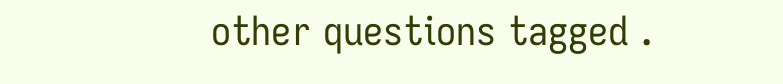other questions tagged .